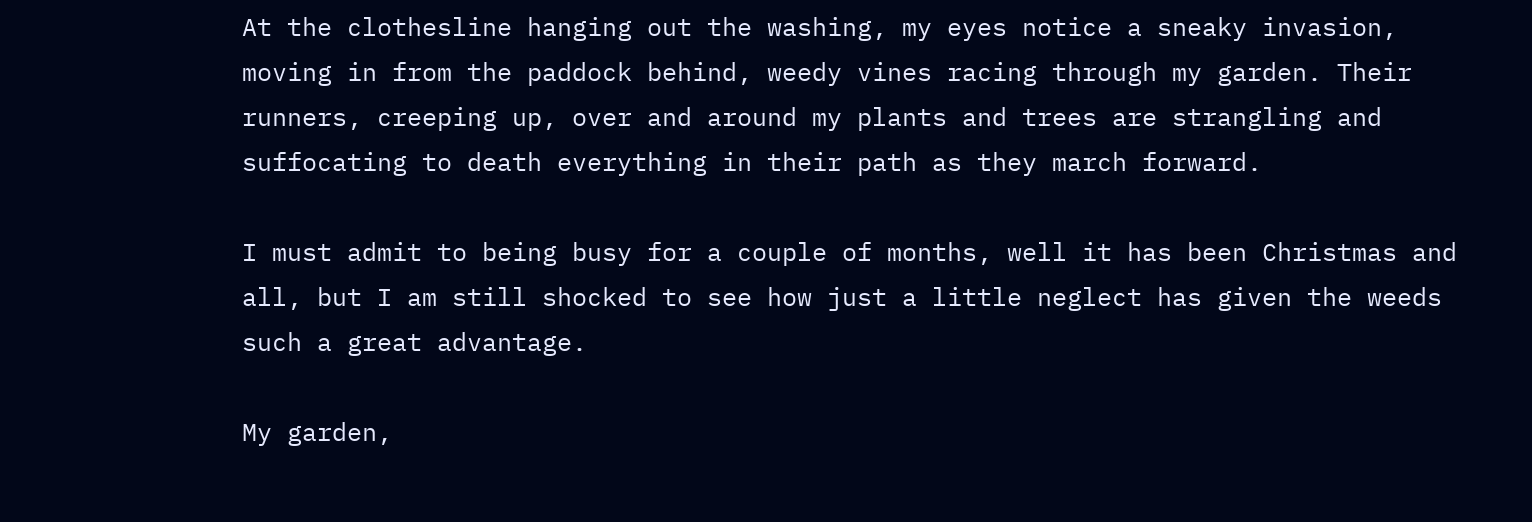At the clothesline hanging out the washing, my eyes notice a sneaky invasion, moving in from the paddock behind, weedy vines racing through my garden. Their runners, creeping up, over and around my plants and trees are strangling and suffocating to death everything in their path as they march forward.

I must admit to being busy for a couple of months, well it has been Christmas and all, but I am still shocked to see how just a little neglect has given the weeds such a great advantage.

My garden,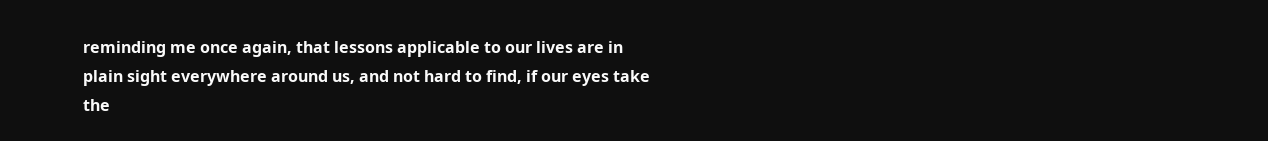reminding me once again, that lessons applicable to our lives are in plain sight everywhere around us, and not hard to find, if our eyes take the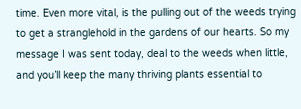time. Even more vital, is the pulling out of the weeds trying to get a stranglehold in the gardens of our hearts. So my message I was sent today, deal to the weeds when little, and you’ll keep the many thriving plants essential to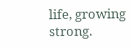life, growing strong.